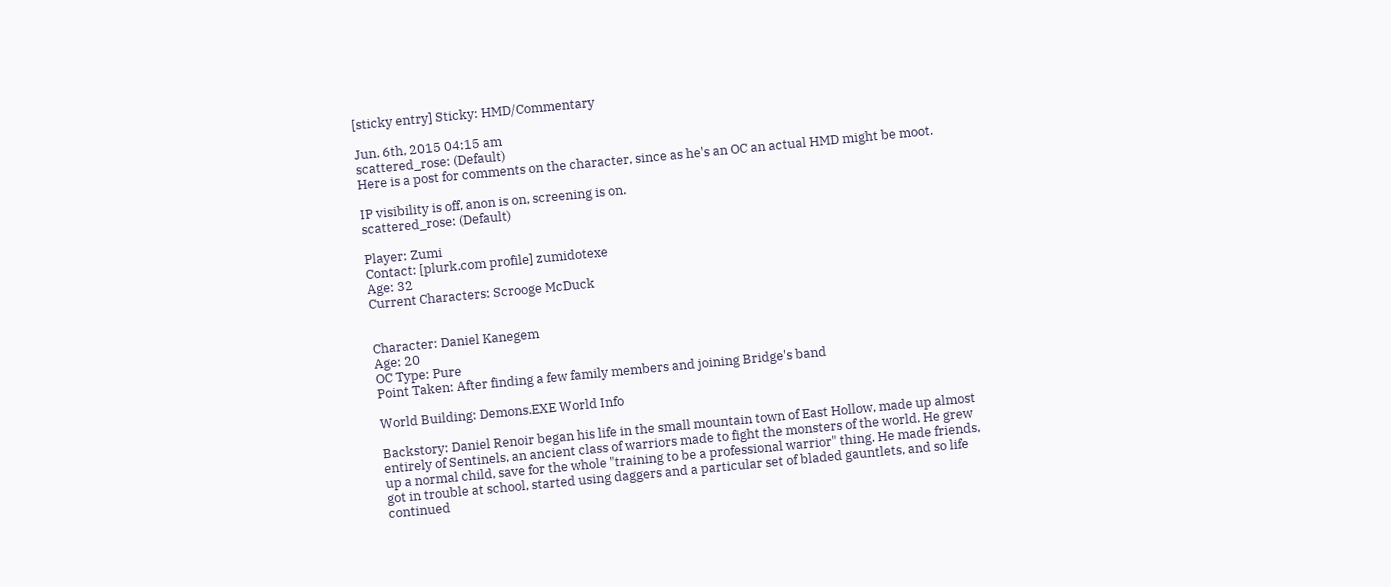[sticky entry] Sticky: HMD/Commentary

Jun. 6th, 2015 04:15 am
scattered_rose: (Default)
Here is a post for comments on the character, since as he's an OC an actual HMD might be moot.

IP visibility is off, anon is on, screening is on.
scattered_rose: (Default)

Player: Zumi
Contact: [plurk.com profile] zumidotexe
Age: 32
Current Characters: Scrooge McDuck


Character: Daniel Kanegem
Age: 20
OC Type: Pure
Point Taken: After finding a few family members and joining Bridge's band

World Building: Demons.EXE World Info

Backstory: Daniel Renoir began his life in the small mountain town of East Hollow, made up almost entirely of Sentinels, an ancient class of warriors made to fight the monsters of the world. He grew up a normal child, save for the whole "training to be a professional warrior" thing. He made friends, got in trouble at school, started using daggers and a particular set of bladed gauntlets, and so life continued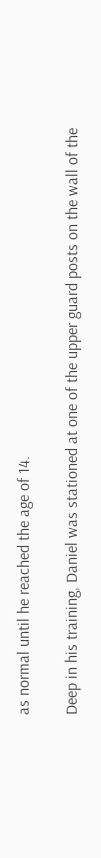as normal until he reached the age of 14.

Deep in his training, Daniel was stationed at one of the upper guard posts on the wall of the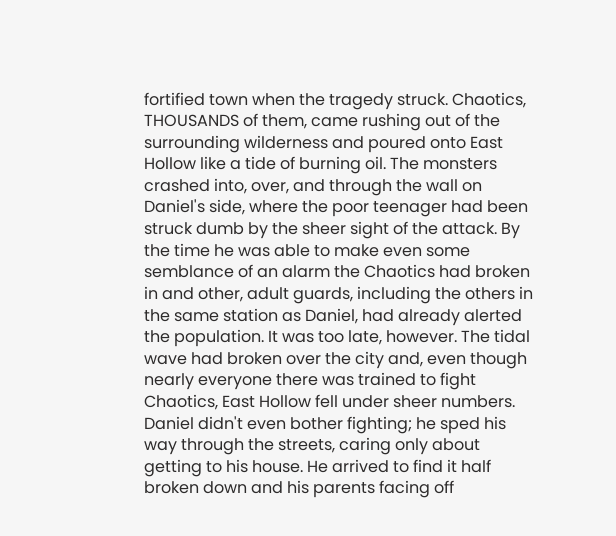fortified town when the tragedy struck. Chaotics, THOUSANDS of them, came rushing out of the surrounding wilderness and poured onto East Hollow like a tide of burning oil. The monsters crashed into, over, and through the wall on Daniel's side, where the poor teenager had been struck dumb by the sheer sight of the attack. By the time he was able to make even some semblance of an alarm the Chaotics had broken in and other, adult guards, including the others in the same station as Daniel, had already alerted the population. It was too late, however. The tidal wave had broken over the city and, even though nearly everyone there was trained to fight Chaotics, East Hollow fell under sheer numbers. Daniel didn't even bother fighting; he sped his way through the streets, caring only about getting to his house. He arrived to find it half broken down and his parents facing off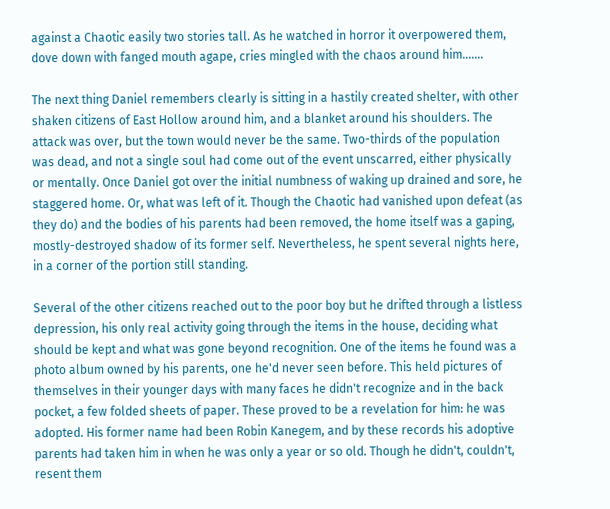against a Chaotic easily two stories tall. As he watched in horror it overpowered them, dove down with fanged mouth agape, cries mingled with the chaos around him.......

The next thing Daniel remembers clearly is sitting in a hastily created shelter, with other shaken citizens of East Hollow around him, and a blanket around his shoulders. The attack was over, but the town would never be the same. Two-thirds of the population was dead, and not a single soul had come out of the event unscarred, either physically or mentally. Once Daniel got over the initial numbness of waking up drained and sore, he staggered home. Or, what was left of it. Though the Chaotic had vanished upon defeat (as they do) and the bodies of his parents had been removed, the home itself was a gaping, mostly-destroyed shadow of its former self. Nevertheless, he spent several nights here, in a corner of the portion still standing.

Several of the other citizens reached out to the poor boy but he drifted through a listless depression, his only real activity going through the items in the house, deciding what should be kept and what was gone beyond recognition. One of the items he found was a photo album owned by his parents, one he'd never seen before. This held pictures of themselves in their younger days with many faces he didn't recognize and in the back pocket, a few folded sheets of paper. These proved to be a revelation for him: he was adopted. His former name had been Robin Kanegem, and by these records his adoptive parents had taken him in when he was only a year or so old. Though he didn't, couldn't, resent them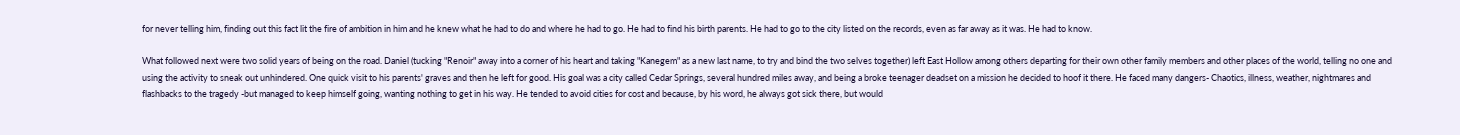for never telling him, finding out this fact lit the fire of ambition in him and he knew what he had to do and where he had to go. He had to find his birth parents. He had to go to the city listed on the records, even as far away as it was. He had to know.

What followed next were two solid years of being on the road. Daniel (tucking "Renoir" away into a corner of his heart and taking "Kanegem" as a new last name, to try and bind the two selves together) left East Hollow among others departing for their own other family members and other places of the world, telling no one and using the activity to sneak out unhindered. One quick visit to his parents' graves and then he left for good. His goal was a city called Cedar Springs, several hundred miles away, and being a broke teenager deadset on a mission he decided to hoof it there. He faced many dangers- Chaotics, illness, weather, nightmares and flashbacks to the tragedy -but managed to keep himself going, wanting nothing to get in his way. He tended to avoid cities for cost and because, by his word, he always got sick there, but would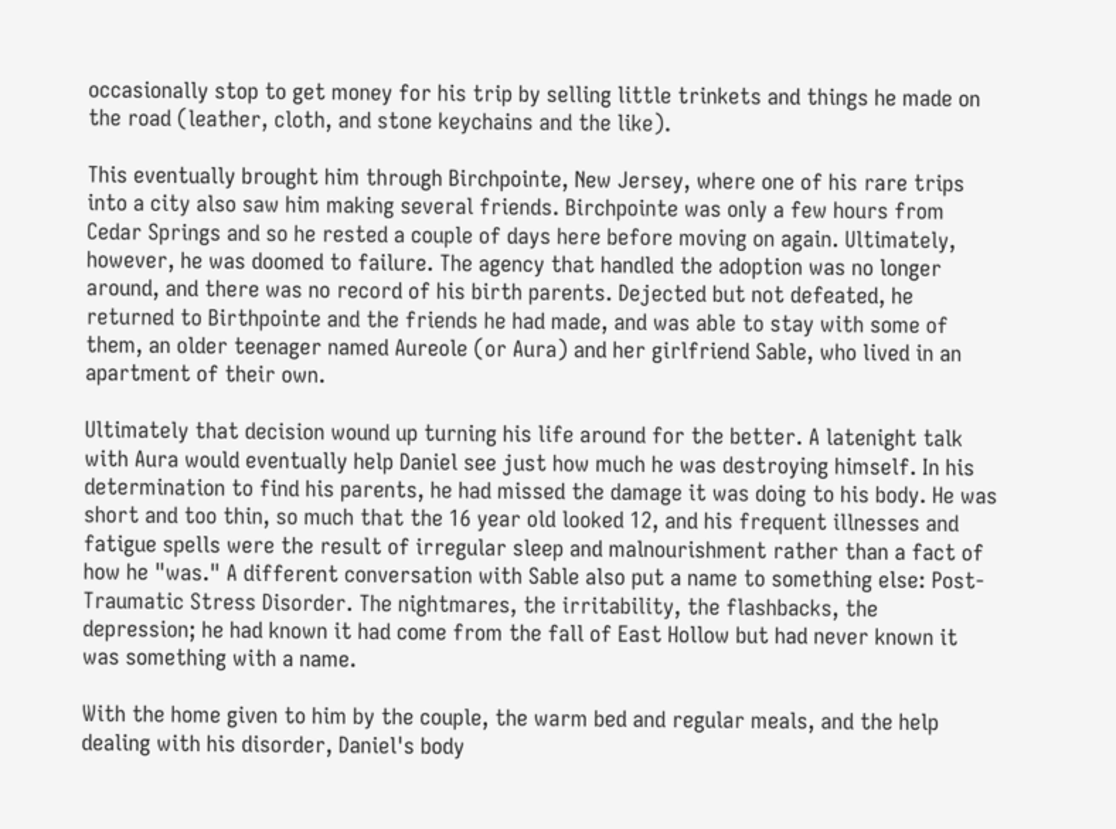occasionally stop to get money for his trip by selling little trinkets and things he made on the road (leather, cloth, and stone keychains and the like).

This eventually brought him through Birchpointe, New Jersey, where one of his rare trips into a city also saw him making several friends. Birchpointe was only a few hours from Cedar Springs and so he rested a couple of days here before moving on again. Ultimately, however, he was doomed to failure. The agency that handled the adoption was no longer around, and there was no record of his birth parents. Dejected but not defeated, he returned to Birthpointe and the friends he had made, and was able to stay with some of them, an older teenager named Aureole (or Aura) and her girlfriend Sable, who lived in an apartment of their own.

Ultimately that decision wound up turning his life around for the better. A latenight talk with Aura would eventually help Daniel see just how much he was destroying himself. In his determination to find his parents, he had missed the damage it was doing to his body. He was short and too thin, so much that the 16 year old looked 12, and his frequent illnesses and fatigue spells were the result of irregular sleep and malnourishment rather than a fact of how he "was." A different conversation with Sable also put a name to something else: Post-Traumatic Stress Disorder. The nightmares, the irritability, the flashbacks, the depression; he had known it had come from the fall of East Hollow but had never known it was something with a name.

With the home given to him by the couple, the warm bed and regular meals, and the help dealing with his disorder, Daniel's body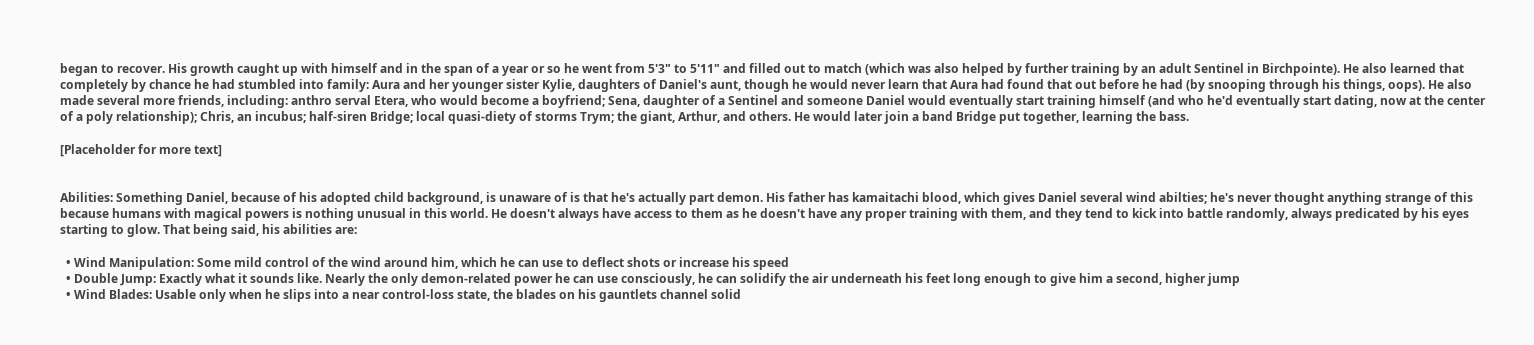began to recover. His growth caught up with himself and in the span of a year or so he went from 5'3" to 5'11" and filled out to match (which was also helped by further training by an adult Sentinel in Birchpointe). He also learned that completely by chance he had stumbled into family: Aura and her younger sister Kylie, daughters of Daniel's aunt, though he would never learn that Aura had found that out before he had (by snooping through his things, oops). He also made several more friends, including: anthro serval Etera, who would become a boyfriend; Sena, daughter of a Sentinel and someone Daniel would eventually start training himself (and who he'd eventually start dating, now at the center of a poly relationship); Chris, an incubus; half-siren Bridge; local quasi-diety of storms Trym; the giant, Arthur, and others. He would later join a band Bridge put together, learning the bass.

[Placeholder for more text]


Abilities: Something Daniel, because of his adopted child background, is unaware of is that he's actually part demon. His father has kamaitachi blood, which gives Daniel several wind abilties; he's never thought anything strange of this because humans with magical powers is nothing unusual in this world. He doesn't always have access to them as he doesn't have any proper training with them, and they tend to kick into battle randomly, always predicated by his eyes starting to glow. That being said, his abilities are:

  • Wind Manipulation: Some mild control of the wind around him, which he can use to deflect shots or increase his speed
  • Double Jump: Exactly what it sounds like. Nearly the only demon-related power he can use consciously, he can solidify the air underneath his feet long enough to give him a second, higher jump
  • Wind Blades: Usable only when he slips into a near control-loss state, the blades on his gauntlets channel solid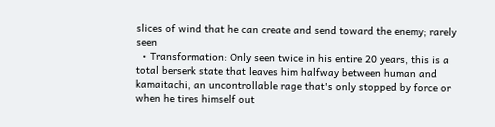slices of wind that he can create and send toward the enemy; rarely seen
  • Transformation: Only seen twice in his entire 20 years, this is a total berserk state that leaves him halfway between human and kamaitachi, an uncontrollable rage that's only stopped by force or when he tires himself out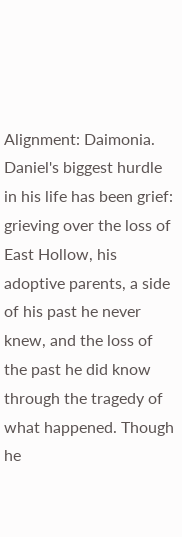Alignment: Daimonia. Daniel's biggest hurdle in his life has been grief: grieving over the loss of East Hollow, his adoptive parents, a side of his past he never knew, and the loss of the past he did know through the tragedy of what happened. Though he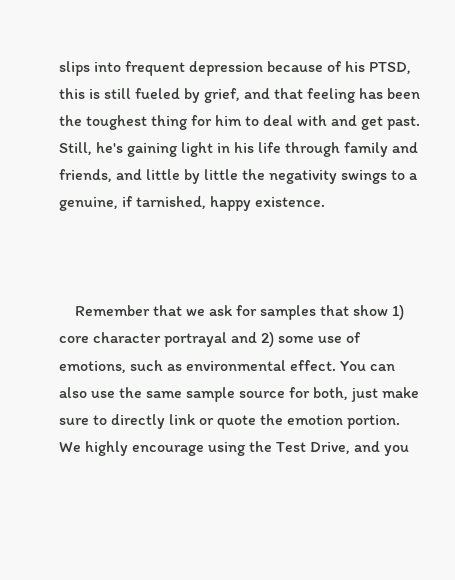slips into frequent depression because of his PTSD, this is still fueled by grief, and that feeling has been the toughest thing for him to deal with and get past. Still, he's gaining light in his life through family and friends, and little by little the negativity swings to a genuine, if tarnished, happy existence.



    Remember that we ask for samples that show 1) core character portrayal and 2) some use of emotions, such as environmental effect. You can also use the same sample source for both, just make sure to directly link or quote the emotion portion. We highly encourage using the Test Drive, and you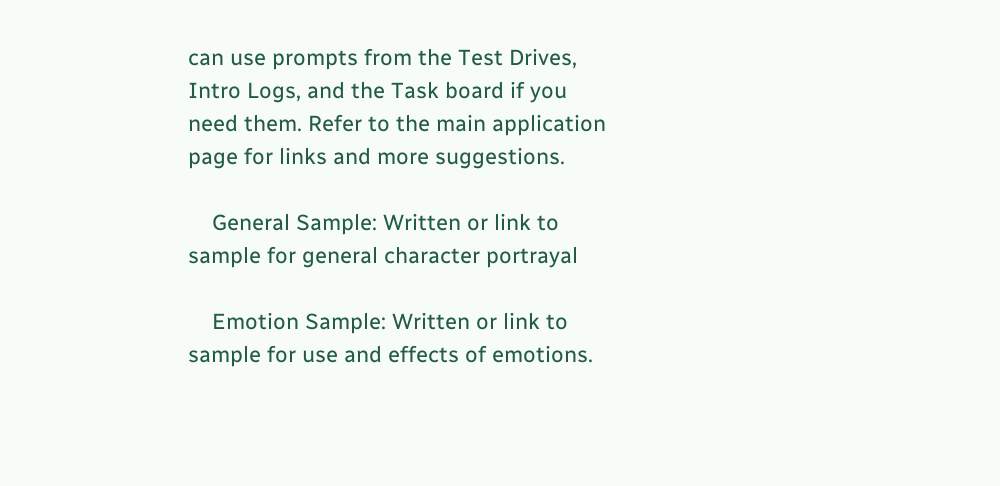can use prompts from the Test Drives, Intro Logs, and the Task board if you need them. Refer to the main application page for links and more suggestions.

    General Sample: Written or link to sample for general character portrayal

    Emotion Sample: Written or link to sample for use and effects of emotions.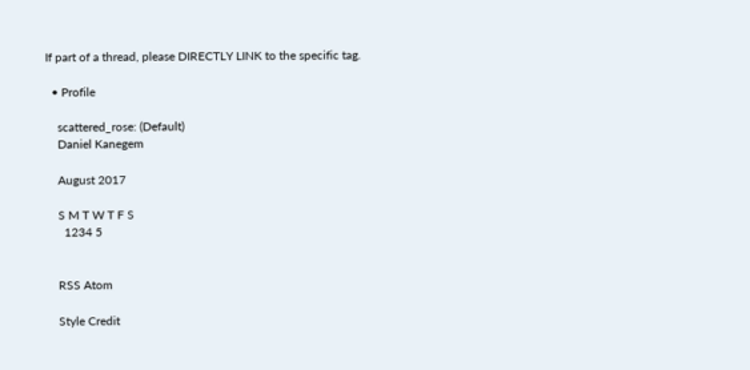If part of a thread, please DIRECTLY LINK to the specific tag.

  • Profile

    scattered_rose: (Default)
    Daniel Kanegem

    August 2017

    S M T W T F S
      1234 5


    RSS Atom

    Style Credit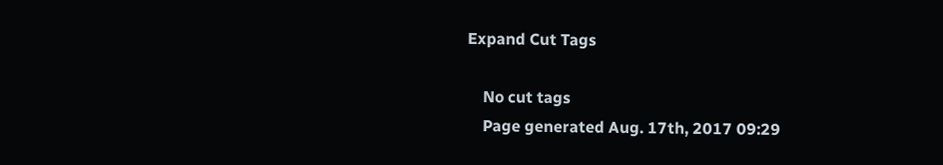Expand Cut Tags

    No cut tags
    Page generated Aug. 17th, 2017 09:29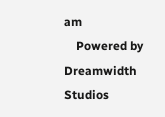am
    Powered by Dreamwidth Studios